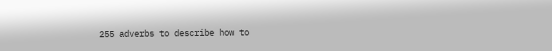255 adverbs to describe how to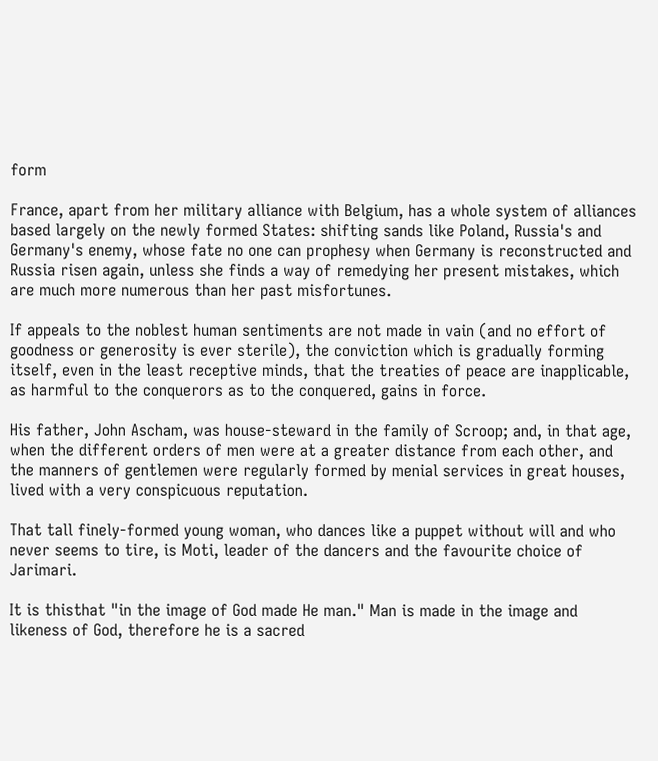form

France, apart from her military alliance with Belgium, has a whole system of alliances based largely on the newly formed States: shifting sands like Poland, Russia's and Germany's enemy, whose fate no one can prophesy when Germany is reconstructed and Russia risen again, unless she finds a way of remedying her present mistakes, which are much more numerous than her past misfortunes.

If appeals to the noblest human sentiments are not made in vain (and no effort of goodness or generosity is ever sterile), the conviction which is gradually forming itself, even in the least receptive minds, that the treaties of peace are inapplicable, as harmful to the conquerors as to the conquered, gains in force.

His father, John Ascham, was house-steward in the family of Scroop; and, in that age, when the different orders of men were at a greater distance from each other, and the manners of gentlemen were regularly formed by menial services in great houses, lived with a very conspicuous reputation.

That tall finely-formed young woman, who dances like a puppet without will and who never seems to tire, is Moti, leader of the dancers and the favourite choice of Jarimari.

It is thisthat "in the image of God made He man." Man is made in the image and likeness of God, therefore he is a sacred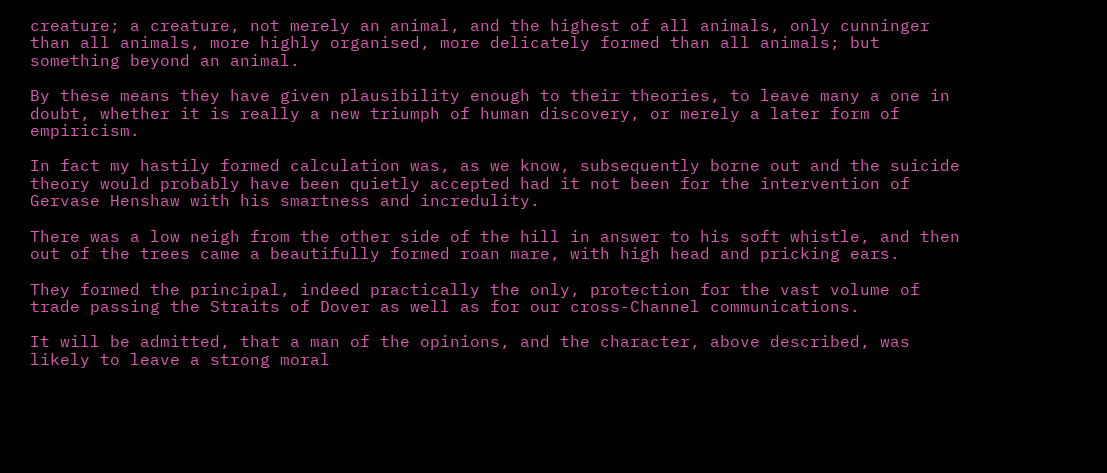creature; a creature, not merely an animal, and the highest of all animals, only cunninger than all animals, more highly organised, more delicately formed than all animals; but something beyond an animal.

By these means they have given plausibility enough to their theories, to leave many a one in doubt, whether it is really a new triumph of human discovery, or merely a later form of empiricism.

In fact my hastily formed calculation was, as we know, subsequently borne out and the suicide theory would probably have been quietly accepted had it not been for the intervention of Gervase Henshaw with his smartness and incredulity.

There was a low neigh from the other side of the hill in answer to his soft whistle, and then out of the trees came a beautifully formed roan mare, with high head and pricking ears.

They formed the principal, indeed practically the only, protection for the vast volume of trade passing the Straits of Dover as well as for our cross-Channel communications.

It will be admitted, that a man of the opinions, and the character, above described, was likely to leave a strong moral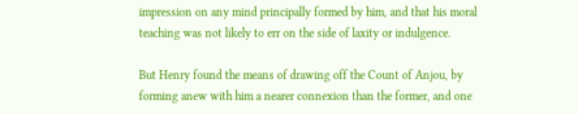impression on any mind principally formed by him, and that his moral teaching was not likely to err on the side of laxity or indulgence.

But Henry found the means of drawing off the Count of Anjou, by forming anew with him a nearer connexion than the former, and one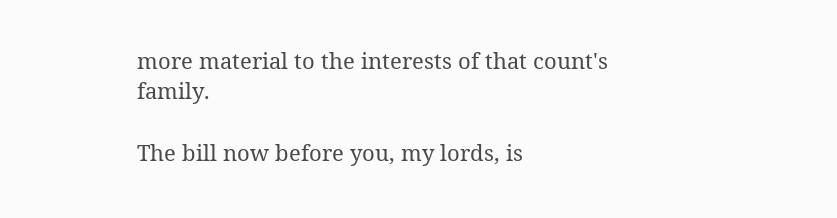more material to the interests of that count's family.

The bill now before you, my lords, is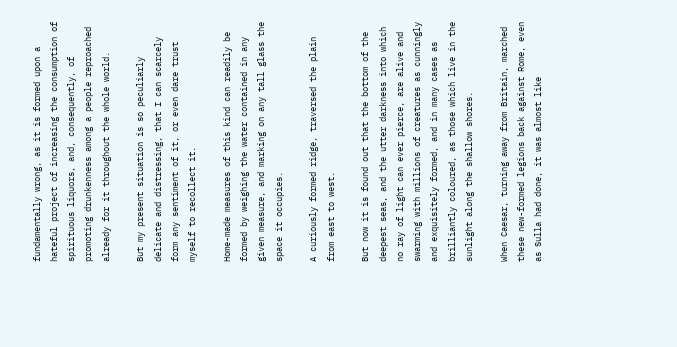fundamentally wrong, as it is formed upon a hateful project of increasing the consumption of spirituous liquors, and, consequently, of promoting drunkenness among a people reproached already for it throughout the whole world.

But my present situation is so peculiarly delicate and distressing, that I can scarcely form any sentiment of it, or even dare trust myself to recollect it.

Home-made measures of this kind can readily be formed by weighing the water contained in any given measure, and marking on any tall glass the space it occupies.

A curiously formed ridge, traversed the plain from east to west.

But now it is found out that the bottom of the deepest seas, and the utter darkness into which no ray of light can ever pierce, are alive and swarming with millions of creatures as cunningly and exquisitely formed, and in many cases as brilliantly coloured, as those which live in the sunlight along the shallow shores.

When Caesar, turning away from Britain, marched these new-formed legions back against Rome, even as Sulla had done, it was almost like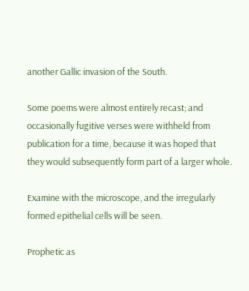another Gallic invasion of the South.

Some poems were almost entirely recast; and occasionally fugitive verses were withheld from publication for a time, because it was hoped that they would subsequently form part of a larger whole.

Examine with the microscope, and the irregularly formed epithelial cells will be seen.

Prophetic as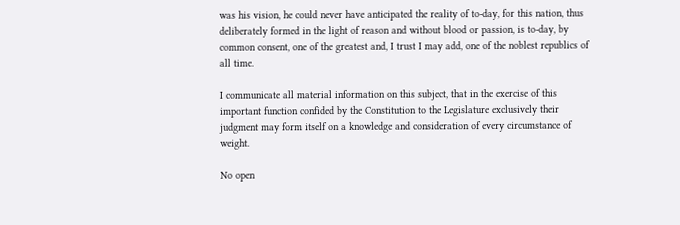was his vision, he could never have anticipated the reality of to-day, for this nation, thus deliberately formed in the light of reason and without blood or passion, is to-day, by common consent, one of the greatest and, I trust I may add, one of the noblest republics of all time.

I communicate all material information on this subject, that in the exercise of this important function confided by the Constitution to the Legislature exclusively their judgment may form itself on a knowledge and consideration of every circumstance of weight.

No open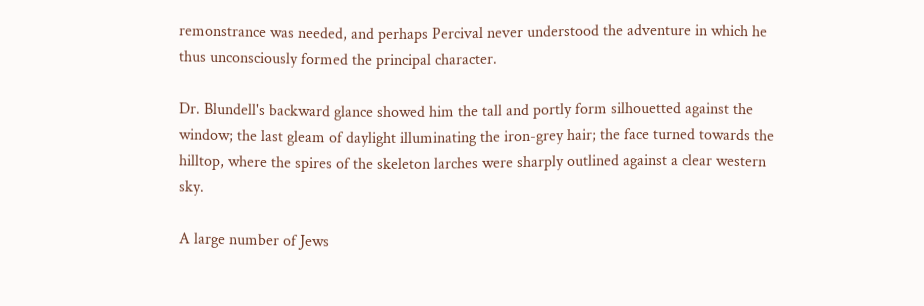remonstrance was needed, and perhaps Percival never understood the adventure in which he thus unconsciously formed the principal character.

Dr. Blundell's backward glance showed him the tall and portly form silhouetted against the window; the last gleam of daylight illuminating the iron-grey hair; the face turned towards the hilltop, where the spires of the skeleton larches were sharply outlined against a clear western sky.

A large number of Jews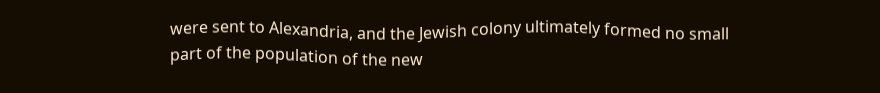were sent to Alexandria, and the Jewish colony ultimately formed no small part of the population of the new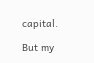capital.

But my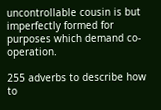uncontrollable cousin is but imperfectly formed for purposes which demand co-operation.

255 adverbs to describe how to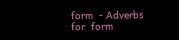form  - Adverbs for  form